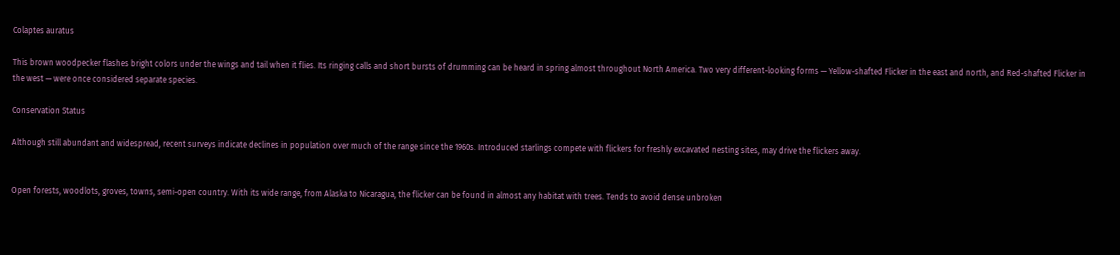Colaptes auratus

This brown woodpecker flashes bright colors under the wings and tail when it flies. Its ringing calls and short bursts of drumming can be heard in spring almost throughout North America. Two very different-looking forms — Yellow-shafted Flicker in the east and north, and Red-shafted Flicker in the west — were once considered separate species.

Conservation Status

Although still abundant and widespread, recent surveys indicate declines in population over much of the range since the 1960s. Introduced starlings compete with flickers for freshly excavated nesting sites, may drive the flickers away.


Open forests, woodlots, groves, towns, semi-open country. With its wide range, from Alaska to Nicaragua, the flicker can be found in almost any habitat with trees. Tends to avoid dense unbroken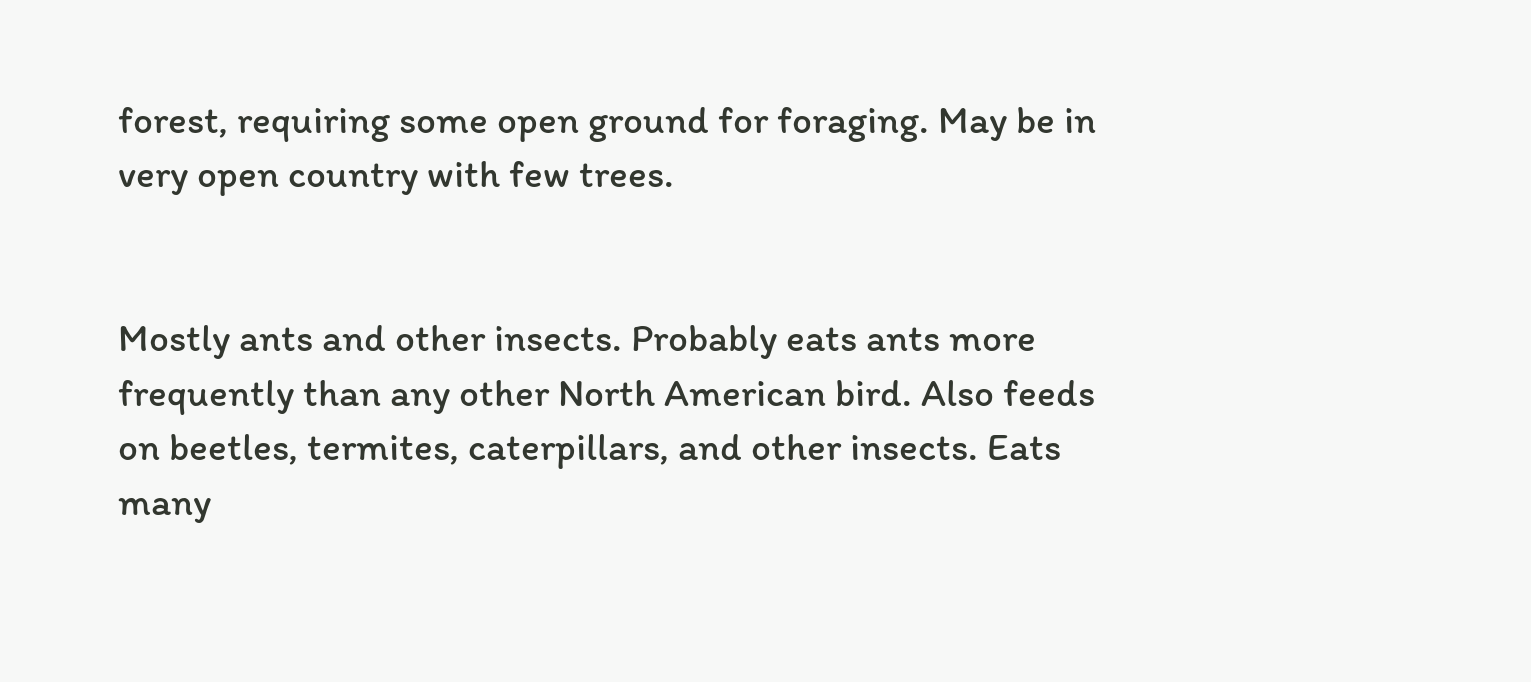forest, requiring some open ground for foraging. May be in very open country with few trees.


Mostly ants and other insects. Probably eats ants more frequently than any other North American bird. Also feeds on beetles, termites, caterpillars, and other insects. Eats many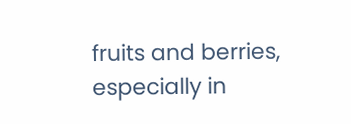fruits and berries, especially in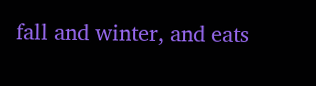fall and winter, and eats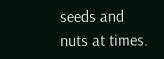seeds and nuts at times.